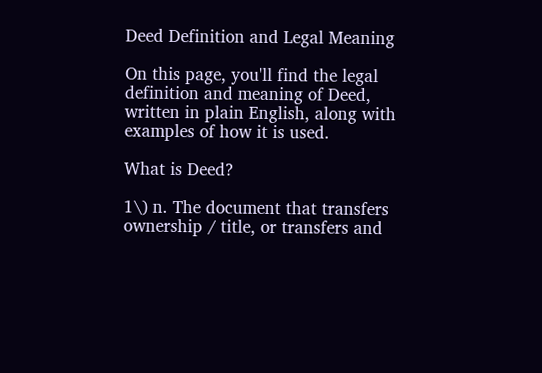Deed Definition and Legal Meaning

On this page, you'll find the legal definition and meaning of Deed, written in plain English, along with examples of how it is used.

What is Deed?

1\) n. The document that transfers ownership / title, or transfers and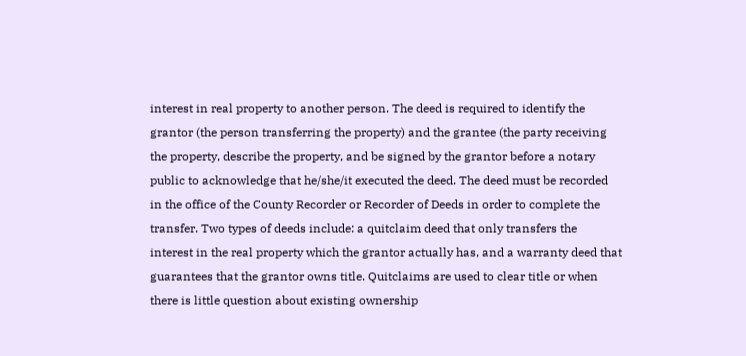interest in real property to another person. The deed is required to identify the grantor (the person transferring the property) and the grantee (the party receiving the property, describe the property, and be signed by the grantor before a notary public to acknowledge that he/she/it executed the deed. The deed must be recorded in the office of the County Recorder or Recorder of Deeds in order to complete the transfer. Two types of deeds include: a quitclaim deed that only transfers the interest in the real property which the grantor actually has, and a warranty deed that guarantees that the grantor owns title. Quitclaims are used to clear title or when there is little question about existing ownership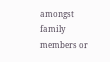amongst family members or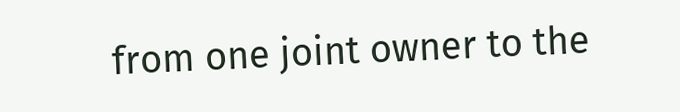from one joint owner to the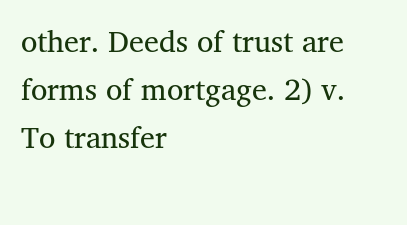other. Deeds of trust are forms of mortgage. 2) v. To transfer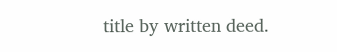title by written deed.